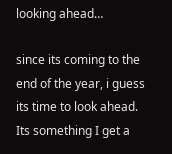looking ahead…

since its coming to the end of the year, i guess its time to look ahead. Its something I get a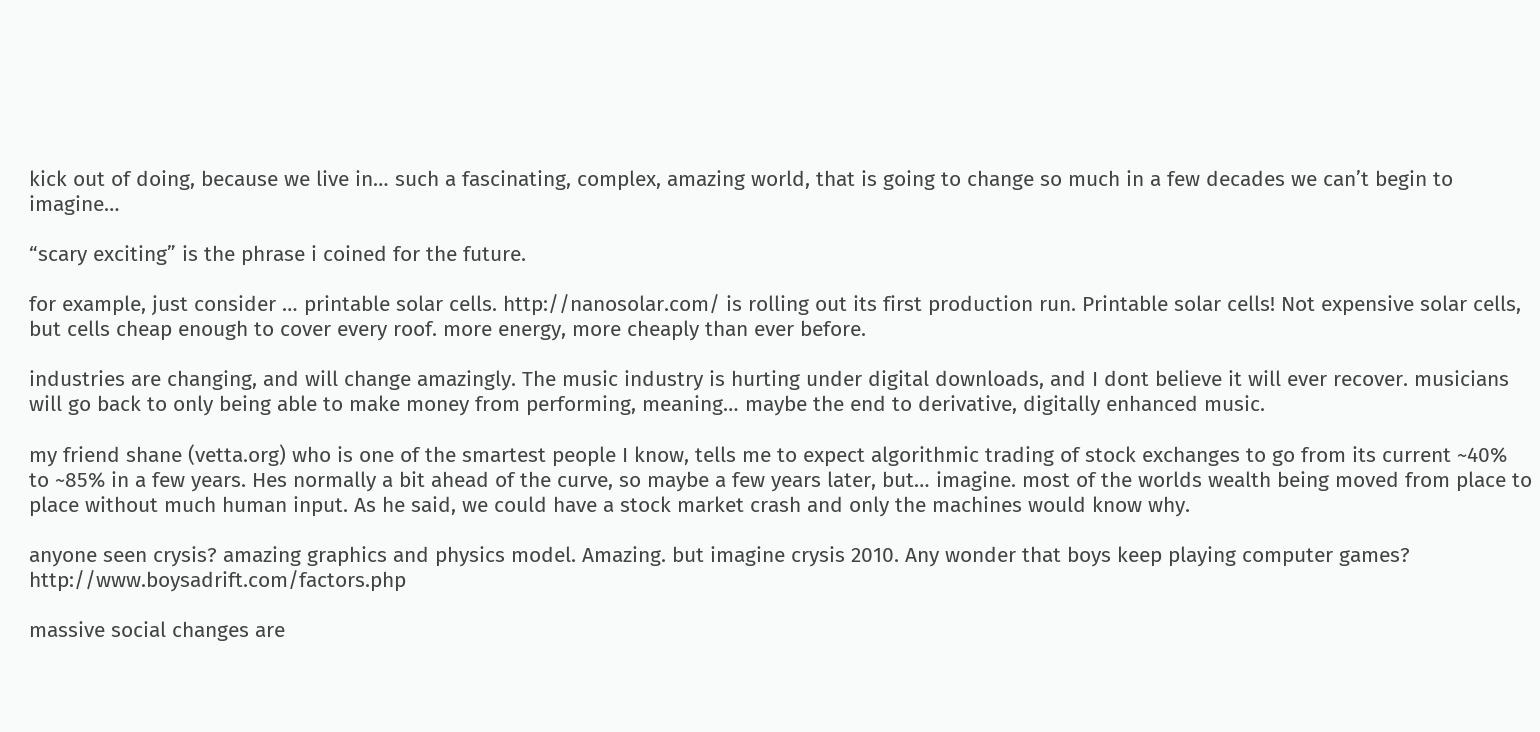kick out of doing, because we live in… such a fascinating, complex, amazing world, that is going to change so much in a few decades we can’t begin to imagine…

“scary exciting” is the phrase i coined for the future.

for example, just consider … printable solar cells. http://nanosolar.com/ is rolling out its first production run. Printable solar cells! Not expensive solar cells, but cells cheap enough to cover every roof. more energy, more cheaply than ever before.

industries are changing, and will change amazingly. The music industry is hurting under digital downloads, and I dont believe it will ever recover. musicians will go back to only being able to make money from performing, meaning… maybe the end to derivative, digitally enhanced music.

my friend shane (vetta.org) who is one of the smartest people I know, tells me to expect algorithmic trading of stock exchanges to go from its current ~40% to ~85% in a few years. Hes normally a bit ahead of the curve, so maybe a few years later, but… imagine. most of the worlds wealth being moved from place to place without much human input. As he said, we could have a stock market crash and only the machines would know why.

anyone seen crysis? amazing graphics and physics model. Amazing. but imagine crysis 2010. Any wonder that boys keep playing computer games? http://www.boysadrift.com/factors.php

massive social changes are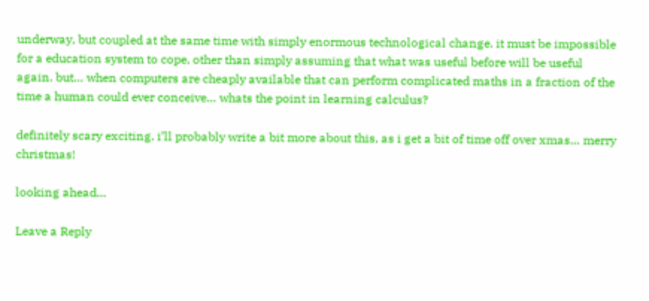underway, but coupled at the same time with simply enormous technological change. it must be impossible for a education system to cope, other than simply assuming that what was useful before will be useful again. but… when computers are cheaply available that can perform complicated maths in a fraction of the time a human could ever conceive… whats the point in learning calculus?

definitely scary exciting. i’ll probably write a bit more about this, as i get a bit of time off over xmas… merry christmas!

looking ahead…

Leave a Reply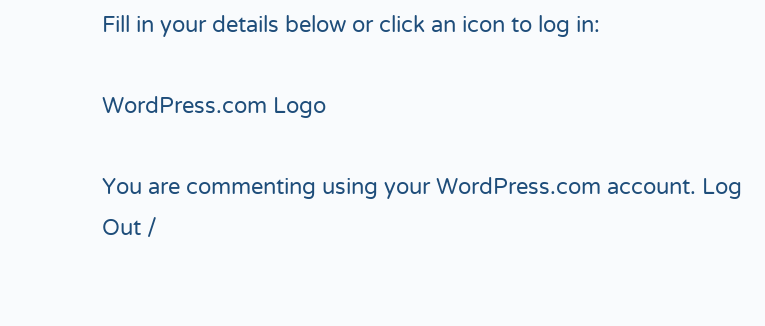Fill in your details below or click an icon to log in:

WordPress.com Logo

You are commenting using your WordPress.com account. Log Out /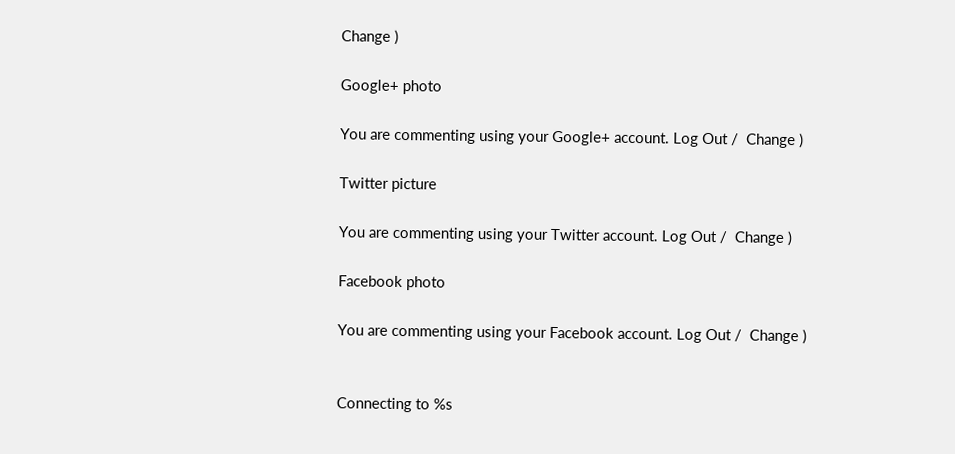Change )

Google+ photo

You are commenting using your Google+ account. Log Out /  Change )

Twitter picture

You are commenting using your Twitter account. Log Out /  Change )

Facebook photo

You are commenting using your Facebook account. Log Out /  Change )


Connecting to %s